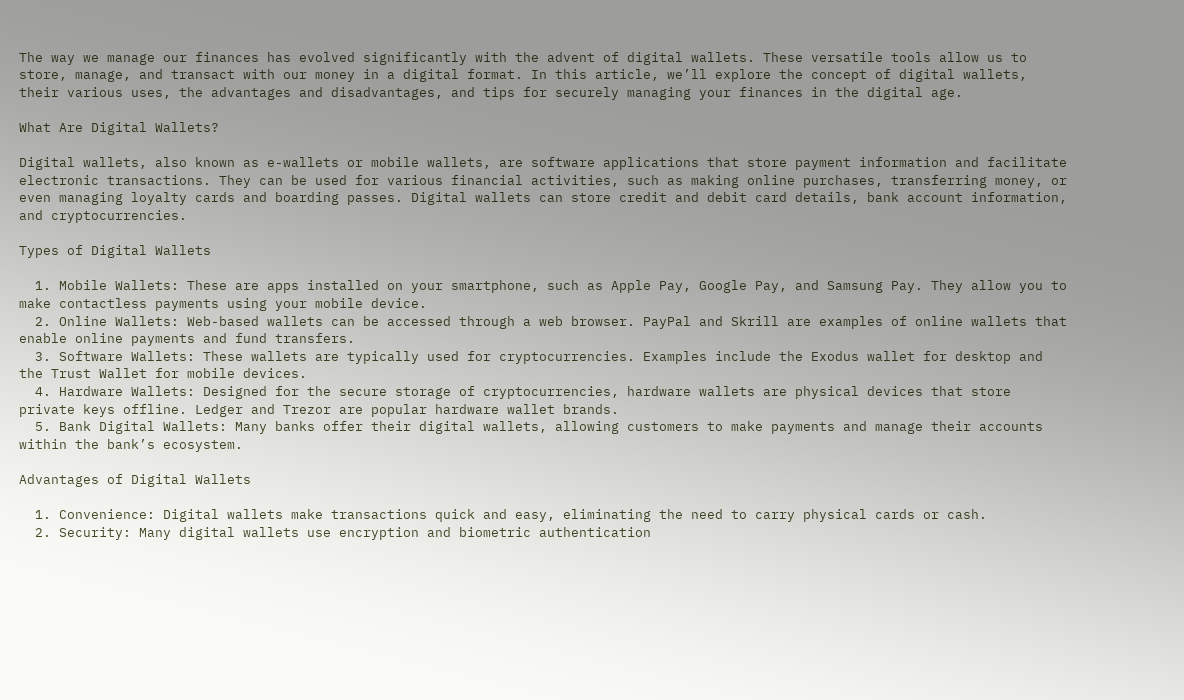The way we manage our finances has evolved significantly with the advent of digital wallets. These versatile tools allow us to store, manage, and transact with our money in a digital format. In this article, we’ll explore the concept of digital wallets, their various uses, the advantages and disadvantages, and tips for securely managing your finances in the digital age.

What Are Digital Wallets?

Digital wallets, also known as e-wallets or mobile wallets, are software applications that store payment information and facilitate electronic transactions. They can be used for various financial activities, such as making online purchases, transferring money, or even managing loyalty cards and boarding passes. Digital wallets can store credit and debit card details, bank account information, and cryptocurrencies.

Types of Digital Wallets

  1. Mobile Wallets: These are apps installed on your smartphone, such as Apple Pay, Google Pay, and Samsung Pay. They allow you to make contactless payments using your mobile device.
  2. Online Wallets: Web-based wallets can be accessed through a web browser. PayPal and Skrill are examples of online wallets that enable online payments and fund transfers.
  3. Software Wallets: These wallets are typically used for cryptocurrencies. Examples include the Exodus wallet for desktop and the Trust Wallet for mobile devices.
  4. Hardware Wallets: Designed for the secure storage of cryptocurrencies, hardware wallets are physical devices that store private keys offline. Ledger and Trezor are popular hardware wallet brands.
  5. Bank Digital Wallets: Many banks offer their digital wallets, allowing customers to make payments and manage their accounts within the bank’s ecosystem.

Advantages of Digital Wallets

  1. Convenience: Digital wallets make transactions quick and easy, eliminating the need to carry physical cards or cash.
  2. Security: Many digital wallets use encryption and biometric authentication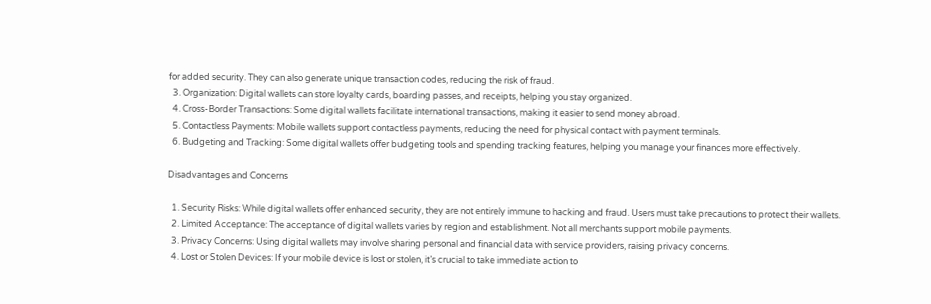for added security. They can also generate unique transaction codes, reducing the risk of fraud.
  3. Organization: Digital wallets can store loyalty cards, boarding passes, and receipts, helping you stay organized.
  4. Cross-Border Transactions: Some digital wallets facilitate international transactions, making it easier to send money abroad.
  5. Contactless Payments: Mobile wallets support contactless payments, reducing the need for physical contact with payment terminals.
  6. Budgeting and Tracking: Some digital wallets offer budgeting tools and spending tracking features, helping you manage your finances more effectively.

Disadvantages and Concerns

  1. Security Risks: While digital wallets offer enhanced security, they are not entirely immune to hacking and fraud. Users must take precautions to protect their wallets.
  2. Limited Acceptance: The acceptance of digital wallets varies by region and establishment. Not all merchants support mobile payments.
  3. Privacy Concerns: Using digital wallets may involve sharing personal and financial data with service providers, raising privacy concerns.
  4. Lost or Stolen Devices: If your mobile device is lost or stolen, it’s crucial to take immediate action to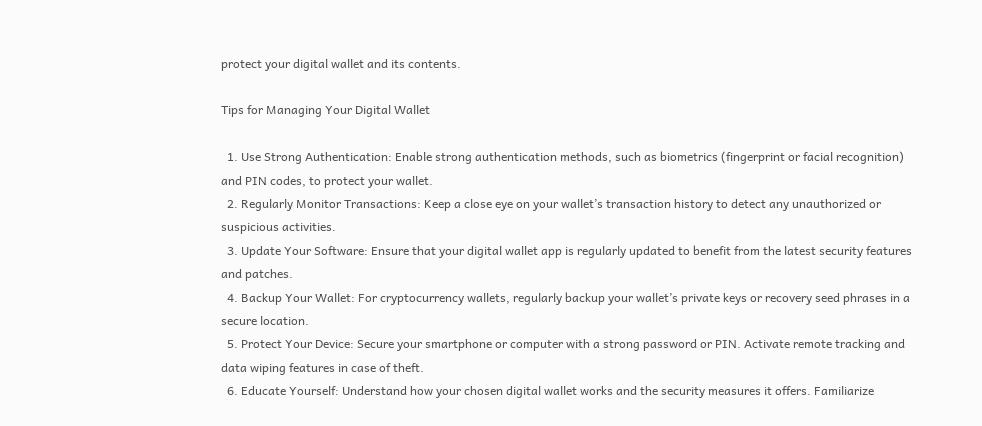protect your digital wallet and its contents.

Tips for Managing Your Digital Wallet

  1. Use Strong Authentication: Enable strong authentication methods, such as biometrics (fingerprint or facial recognition) and PIN codes, to protect your wallet.
  2. Regularly Monitor Transactions: Keep a close eye on your wallet’s transaction history to detect any unauthorized or suspicious activities.
  3. Update Your Software: Ensure that your digital wallet app is regularly updated to benefit from the latest security features and patches.
  4. Backup Your Wallet: For cryptocurrency wallets, regularly backup your wallet’s private keys or recovery seed phrases in a secure location.
  5. Protect Your Device: Secure your smartphone or computer with a strong password or PIN. Activate remote tracking and data wiping features in case of theft.
  6. Educate Yourself: Understand how your chosen digital wallet works and the security measures it offers. Familiarize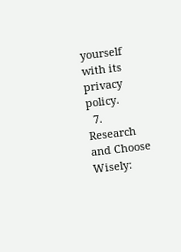yourself with its privacy policy.
  7. Research and Choose Wisely: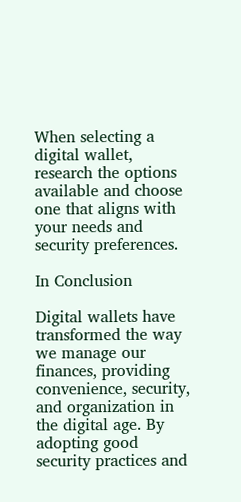When selecting a digital wallet, research the options available and choose one that aligns with your needs and security preferences.

In Conclusion

Digital wallets have transformed the way we manage our finances, providing convenience, security, and organization in the digital age. By adopting good security practices and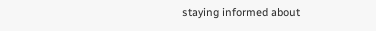staying informed about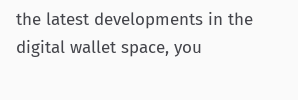the latest developments in the digital wallet space, you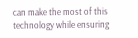can make the most of this technology while ensuring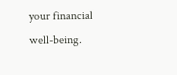your financial well-being.